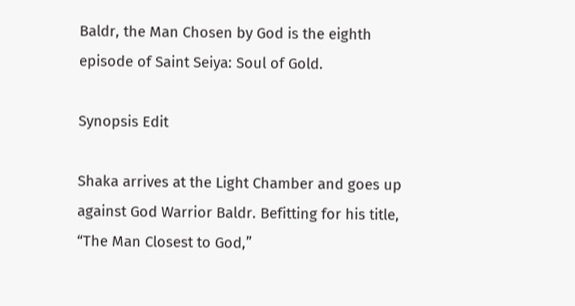Baldr, the Man Chosen by God is the eighth episode of Saint Seiya: Soul of Gold.

Synopsis Edit

Shaka arrives at the Light Chamber and goes up against God Warrior Baldr. Befitting for his title, “The Man Closest to God,”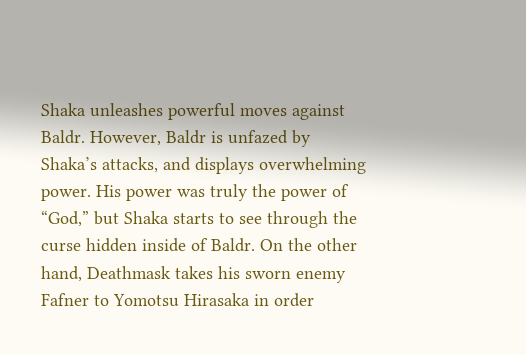Shaka unleashes powerful moves against Baldr. However, Baldr is unfazed by Shaka’s attacks, and displays overwhelming power. His power was truly the power of “God,” but Shaka starts to see through the curse hidden inside of Baldr. On the other hand, Deathmask takes his sworn enemy Fafner to Yomotsu Hirasaka in order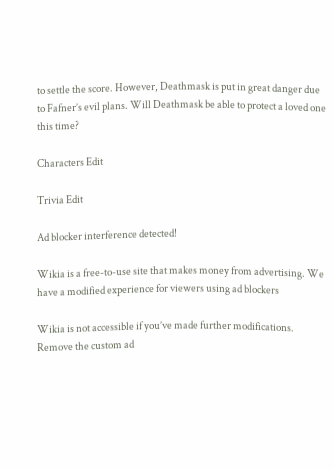to settle the score. However, Deathmask is put in great danger due to Fafner’s evil plans. Will Deathmask be able to protect a loved one this time?

Characters Edit

Trivia Edit

Ad blocker interference detected!

Wikia is a free-to-use site that makes money from advertising. We have a modified experience for viewers using ad blockers

Wikia is not accessible if you’ve made further modifications. Remove the custom ad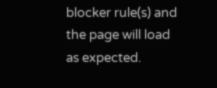blocker rule(s) and the page will load as expected.